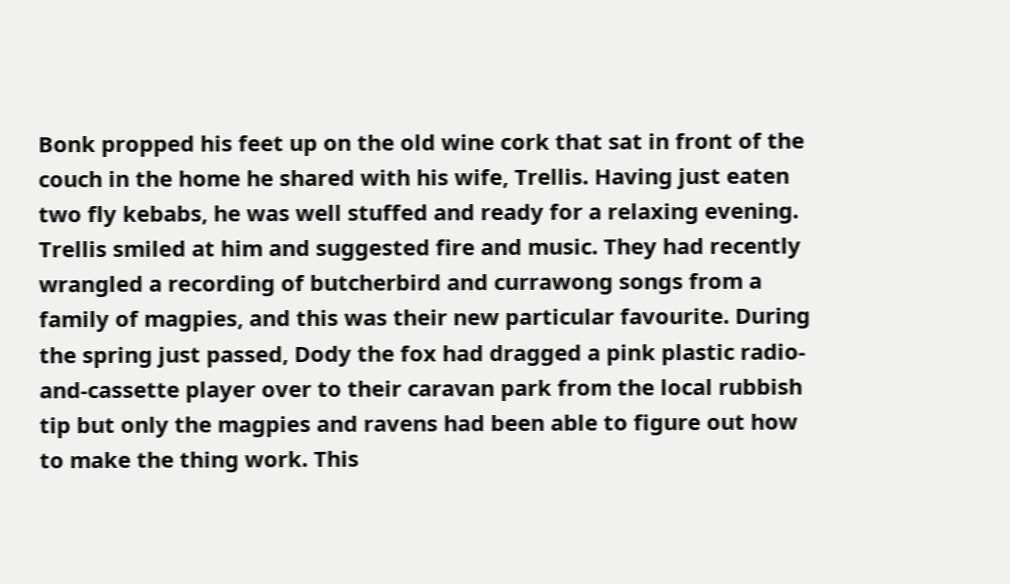Bonk propped his feet up on the old wine cork that sat in front of the couch in the home he shared with his wife, Trellis. Having just eaten two fly kebabs, he was well stuffed and ready for a relaxing evening. Trellis smiled at him and suggested fire and music. They had recently wrangled a recording of butcherbird and currawong songs from a family of magpies, and this was their new particular favourite. During the spring just passed, Dody the fox had dragged a pink plastic radio-and-cassette player over to their caravan park from the local rubbish tip but only the magpies and ravens had been able to figure out how to make the thing work. This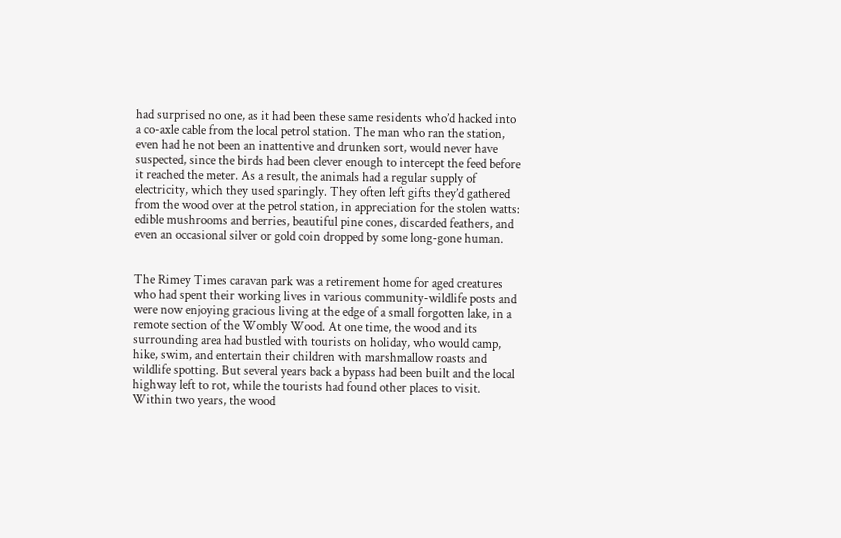had surprised no one, as it had been these same residents who’d hacked into a co-axle cable from the local petrol station. The man who ran the station, even had he not been an inattentive and drunken sort, would never have suspected, since the birds had been clever enough to intercept the feed before it reached the meter. As a result, the animals had a regular supply of electricity, which they used sparingly. They often left gifts they’d gathered from the wood over at the petrol station, in appreciation for the stolen watts: edible mushrooms and berries, beautiful pine cones, discarded feathers, and even an occasional silver or gold coin dropped by some long-gone human.


The Rimey Times caravan park was a retirement home for aged creatures who had spent their working lives in various community-wildlife posts and were now enjoying gracious living at the edge of a small forgotten lake, in a remote section of the Wombly Wood. At one time, the wood and its surrounding area had bustled with tourists on holiday, who would camp, hike, swim, and entertain their children with marshmallow roasts and wildlife spotting. But several years back a bypass had been built and the local highway left to rot, while the tourists had found other places to visit. Within two years, the wood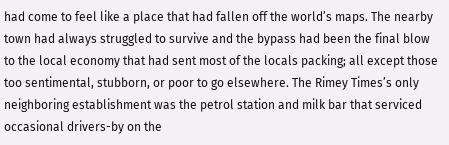had come to feel like a place that had fallen off the world’s maps. The nearby town had always struggled to survive and the bypass had been the final blow to the local economy that had sent most of the locals packing; all except those too sentimental, stubborn, or poor to go elsewhere. The Rimey Times’s only neighboring establishment was the petrol station and milk bar that serviced occasional drivers-by on the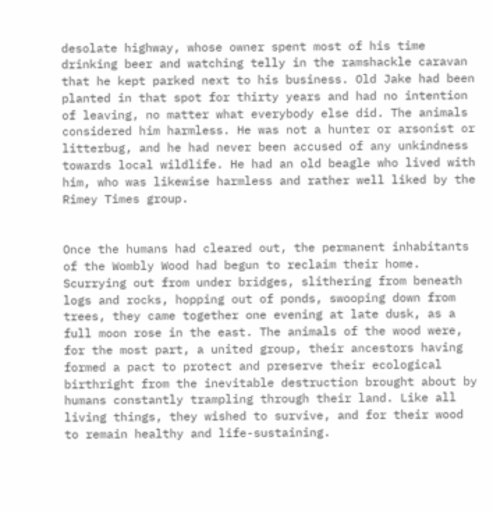desolate highway, whose owner spent most of his time drinking beer and watching telly in the ramshackle caravan that he kept parked next to his business. Old Jake had been planted in that spot for thirty years and had no intention of leaving, no matter what everybody else did. The animals considered him harmless. He was not a hunter or arsonist or litterbug, and he had never been accused of any unkindness towards local wildlife. He had an old beagle who lived with him, who was likewise harmless and rather well liked by the Rimey Times group.


Once the humans had cleared out, the permanent inhabitants of the Wombly Wood had begun to reclaim their home. Scurrying out from under bridges, slithering from beneath logs and rocks, hopping out of ponds, swooping down from trees, they came together one evening at late dusk, as a full moon rose in the east. The animals of the wood were, for the most part, a united group, their ancestors having formed a pact to protect and preserve their ecological birthright from the inevitable destruction brought about by humans constantly trampling through their land. Like all living things, they wished to survive, and for their wood to remain healthy and life-sustaining.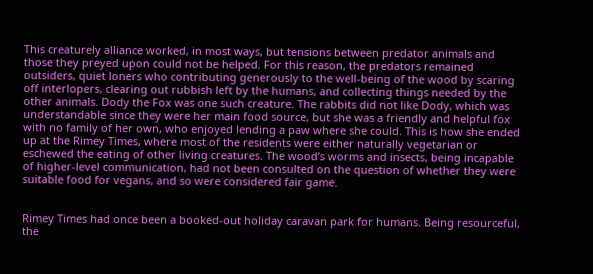This creaturely alliance worked, in most ways, but tensions between predator animals and those they preyed upon could not be helped. For this reason, the predators remained outsiders, quiet loners who contributing generously to the well-being of the wood by scaring off interlopers, clearing out rubbish left by the humans, and collecting things needed by the other animals. Dody the Fox was one such creature. The rabbits did not like Dody, which was understandable since they were her main food source, but she was a friendly and helpful fox with no family of her own, who enjoyed lending a paw where she could. This is how she ended up at the Rimey Times, where most of the residents were either naturally vegetarian or eschewed the eating of other living creatures. The wood’s worms and insects, being incapable of higher-level communication, had not been consulted on the question of whether they were suitable food for vegans, and so were considered fair game.


Rimey Times had once been a booked-out holiday caravan park for humans. Being resourceful, the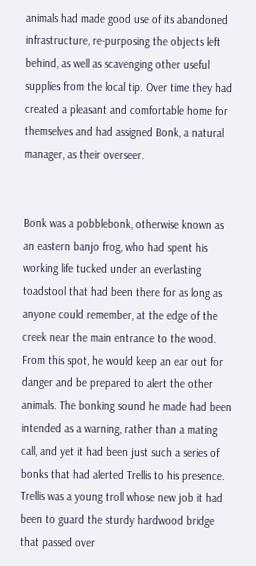animals had made good use of its abandoned infrastructure, re-purposing the objects left behind, as well as scavenging other useful supplies from the local tip. Over time they had created a pleasant and comfortable home for themselves and had assigned Bonk, a natural manager, as their overseer.


Bonk was a pobblebonk, otherwise known as an eastern banjo frog, who had spent his working life tucked under an everlasting toadstool that had been there for as long as anyone could remember, at the edge of the creek near the main entrance to the wood. From this spot, he would keep an ear out for danger and be prepared to alert the other animals. The bonking sound he made had been intended as a warning, rather than a mating call, and yet it had been just such a series of bonks that had alerted Trellis to his presence. Trellis was a young troll whose new job it had been to guard the sturdy hardwood bridge that passed over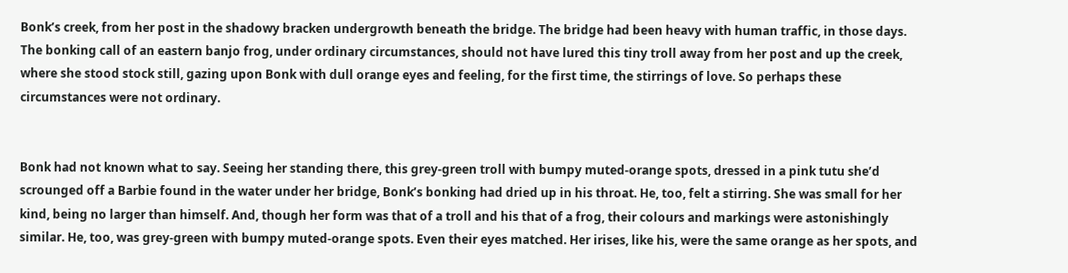Bonk’s creek, from her post in the shadowy bracken undergrowth beneath the bridge. The bridge had been heavy with human traffic, in those days. The bonking call of an eastern banjo frog, under ordinary circumstances, should not have lured this tiny troll away from her post and up the creek, where she stood stock still, gazing upon Bonk with dull orange eyes and feeling, for the first time, the stirrings of love. So perhaps these circumstances were not ordinary.


Bonk had not known what to say. Seeing her standing there, this grey-green troll with bumpy muted-orange spots, dressed in a pink tutu she’d scrounged off a Barbie found in the water under her bridge, Bonk’s bonking had dried up in his throat. He, too, felt a stirring. She was small for her kind, being no larger than himself. And, though her form was that of a troll and his that of a frog, their colours and markings were astonishingly similar. He, too, was grey-green with bumpy muted-orange spots. Even their eyes matched. Her irises, like his, were the same orange as her spots, and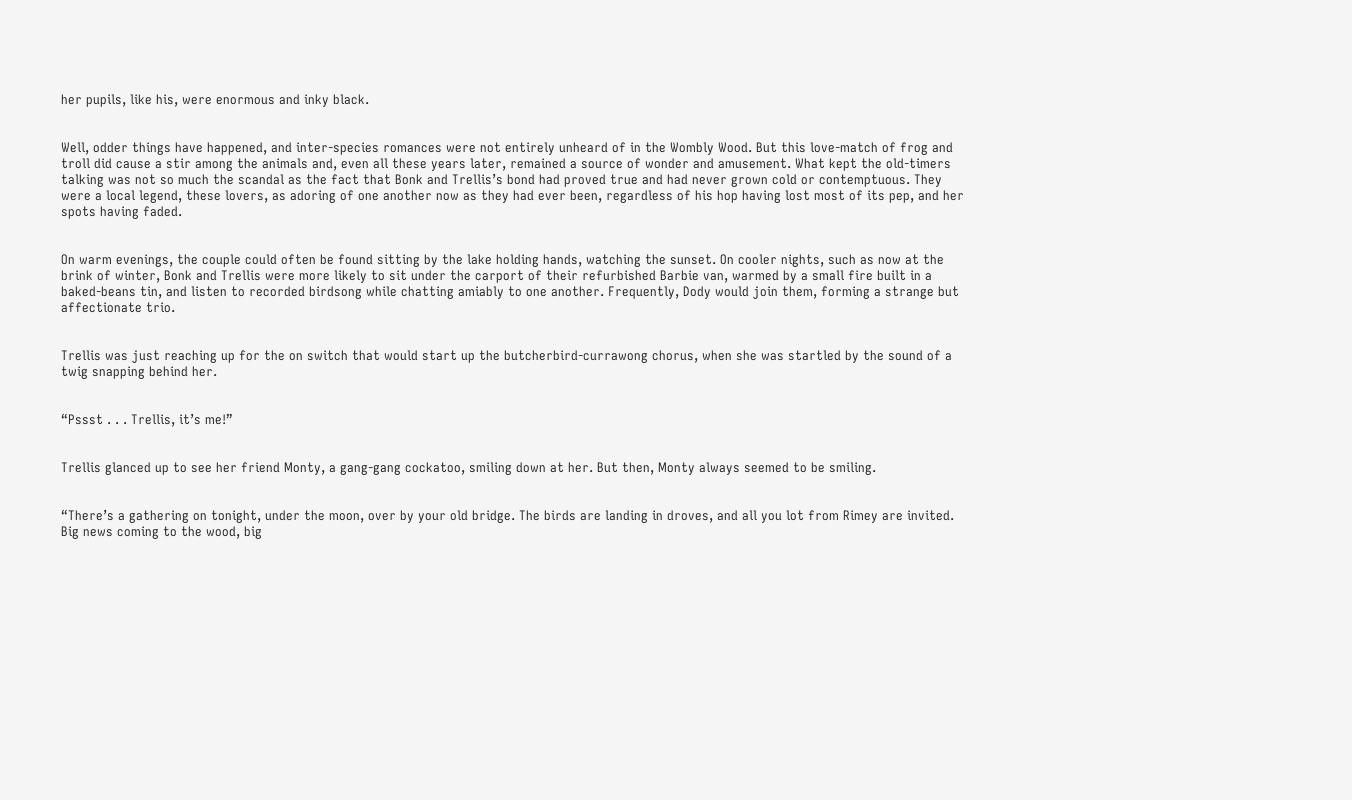her pupils, like his, were enormous and inky black.


Well, odder things have happened, and inter-species romances were not entirely unheard of in the Wombly Wood. But this love-match of frog and troll did cause a stir among the animals and, even all these years later, remained a source of wonder and amusement. What kept the old-timers talking was not so much the scandal as the fact that Bonk and Trellis’s bond had proved true and had never grown cold or contemptuous. They were a local legend, these lovers, as adoring of one another now as they had ever been, regardless of his hop having lost most of its pep, and her spots having faded.


On warm evenings, the couple could often be found sitting by the lake holding hands, watching the sunset. On cooler nights, such as now at the brink of winter, Bonk and Trellis were more likely to sit under the carport of their refurbished Barbie van, warmed by a small fire built in a baked-beans tin, and listen to recorded birdsong while chatting amiably to one another. Frequently, Dody would join them, forming a strange but affectionate trio.


Trellis was just reaching up for the on switch that would start up the butcherbird-currawong chorus, when she was startled by the sound of a twig snapping behind her.


“Pssst . . . Trellis, it’s me!”


Trellis glanced up to see her friend Monty, a gang-gang cockatoo, smiling down at her. But then, Monty always seemed to be smiling.


“There’s a gathering on tonight, under the moon, over by your old bridge. The birds are landing in droves, and all you lot from Rimey are invited. Big news coming to the wood, big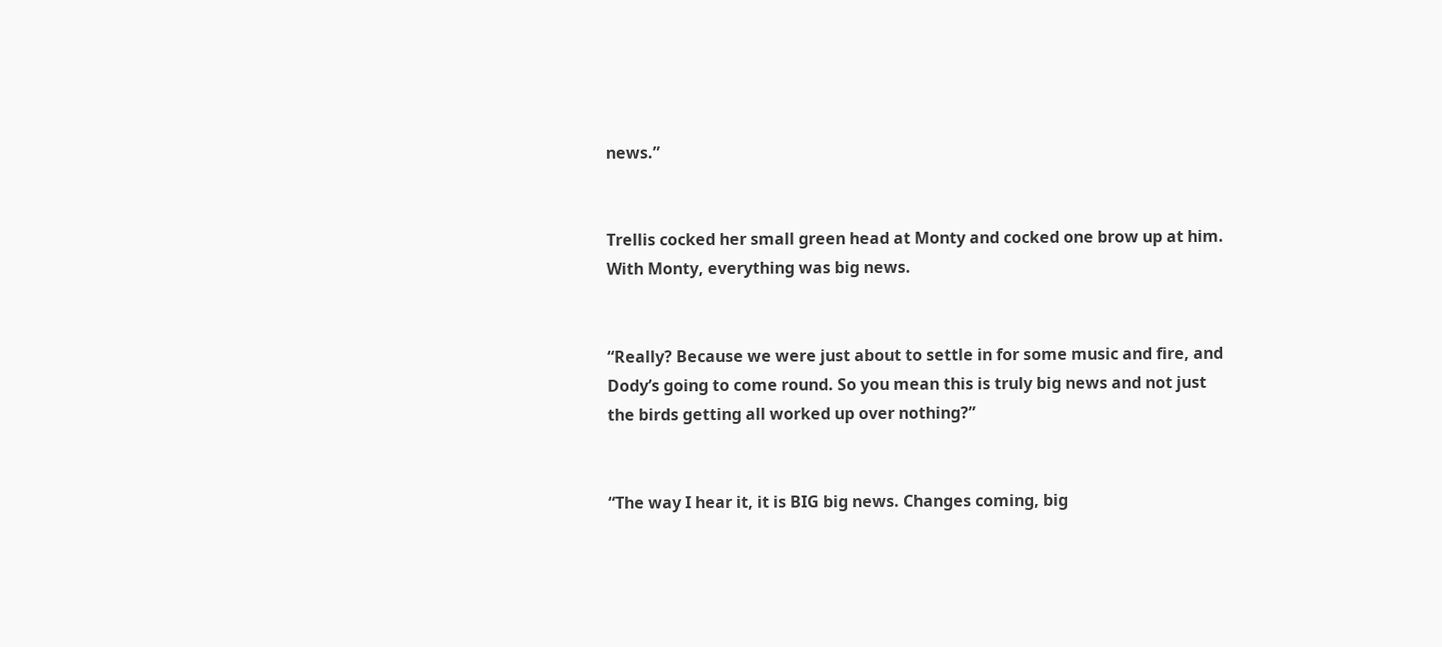news.”


Trellis cocked her small green head at Monty and cocked one brow up at him. With Monty, everything was big news.


“Really? Because we were just about to settle in for some music and fire, and Dody’s going to come round. So you mean this is truly big news and not just the birds getting all worked up over nothing?”


“The way I hear it, it is BIG big news. Changes coming, big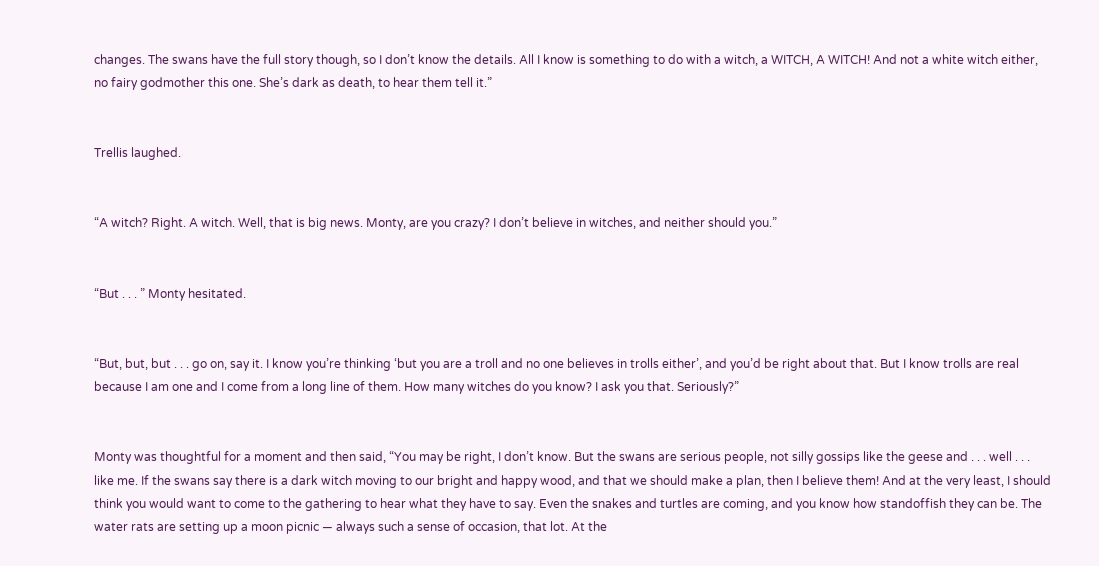changes. The swans have the full story though, so I don’t know the details. All I know is something to do with a witch, a WITCH, A WITCH! And not a white witch either, no fairy godmother this one. She’s dark as death, to hear them tell it.”


Trellis laughed.


“A witch? Right. A witch. Well, that is big news. Monty, are you crazy? I don’t believe in witches, and neither should you.”


“But . . . ” Monty hesitated.


“But, but, but . . . go on, say it. I know you’re thinking ‘but you are a troll and no one believes in trolls either’, and you’d be right about that. But I know trolls are real because I am one and I come from a long line of them. How many witches do you know? I ask you that. Seriously?”


Monty was thoughtful for a moment and then said, “You may be right, I don’t know. But the swans are serious people, not silly gossips like the geese and . . . well . . . like me. If the swans say there is a dark witch moving to our bright and happy wood, and that we should make a plan, then I believe them! And at the very least, I should think you would want to come to the gathering to hear what they have to say. Even the snakes and turtles are coming, and you know how standoffish they can be. The water rats are setting up a moon picnic — always such a sense of occasion, that lot. At the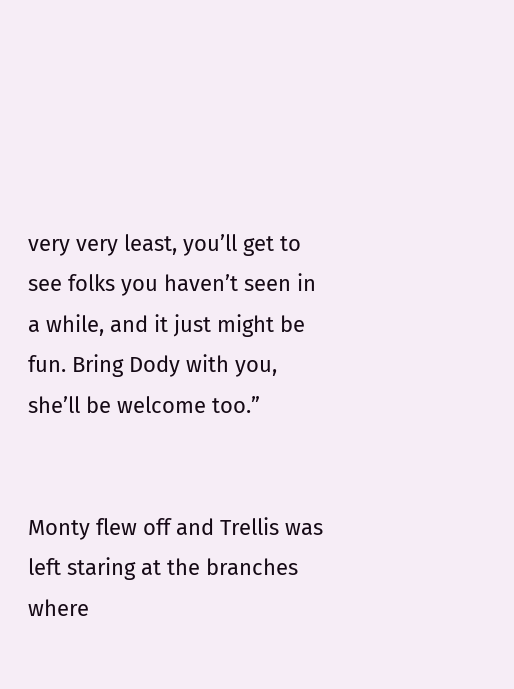very very least, you’ll get to see folks you haven’t seen in a while, and it just might be fun. Bring Dody with you, she’ll be welcome too.”


Monty flew off and Trellis was left staring at the branches where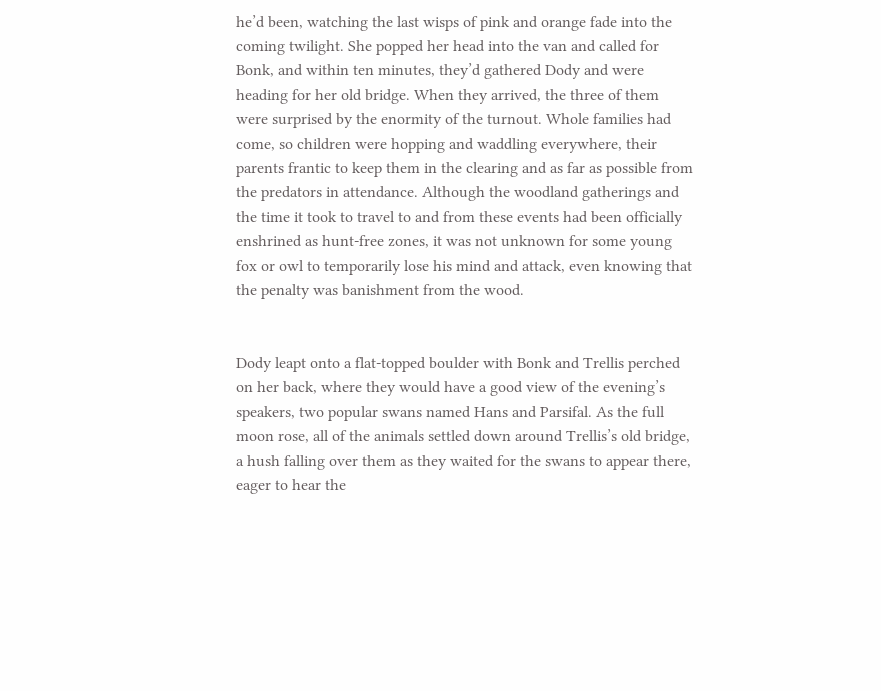he’d been, watching the last wisps of pink and orange fade into the coming twilight. She popped her head into the van and called for Bonk, and within ten minutes, they’d gathered Dody and were heading for her old bridge. When they arrived, the three of them were surprised by the enormity of the turnout. Whole families had come, so children were hopping and waddling everywhere, their parents frantic to keep them in the clearing and as far as possible from the predators in attendance. Although the woodland gatherings and the time it took to travel to and from these events had been officially enshrined as hunt-free zones, it was not unknown for some young fox or owl to temporarily lose his mind and attack, even knowing that the penalty was banishment from the wood.


Dody leapt onto a flat-topped boulder with Bonk and Trellis perched on her back, where they would have a good view of the evening’s speakers, two popular swans named Hans and Parsifal. As the full moon rose, all of the animals settled down around Trellis’s old bridge, a hush falling over them as they waited for the swans to appear there, eager to hear the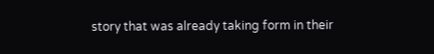story that was already taking form in their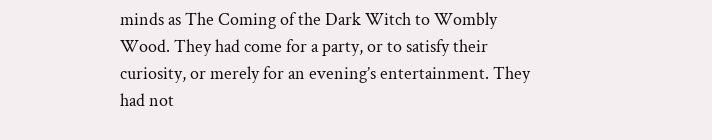minds as The Coming of the Dark Witch to Wombly Wood. They had come for a party, or to satisfy their curiosity, or merely for an evening’s entertainment. They had not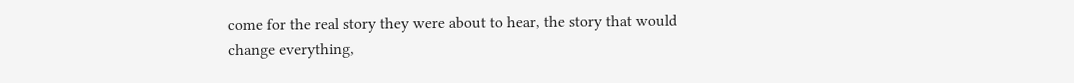come for the real story they were about to hear, the story that would change everything,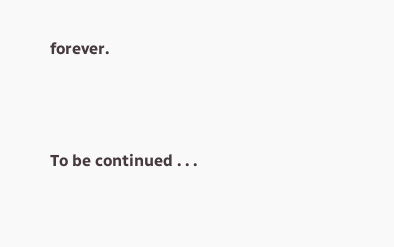forever.




To be continued . . .